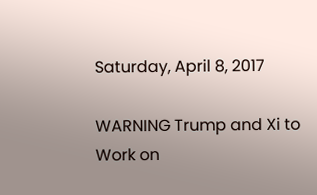Saturday, April 8, 2017

WARNING Trump and Xi to Work on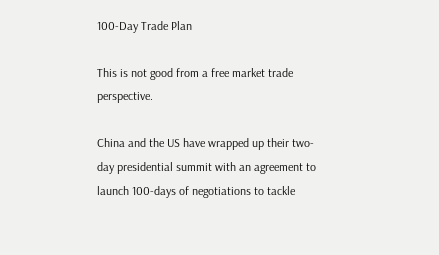100-Day Trade Plan

This is not good from a free market trade perspective.

China and the US have wrapped up their two-day presidential summit with an agreement to launch 100-days of negotiations to tackle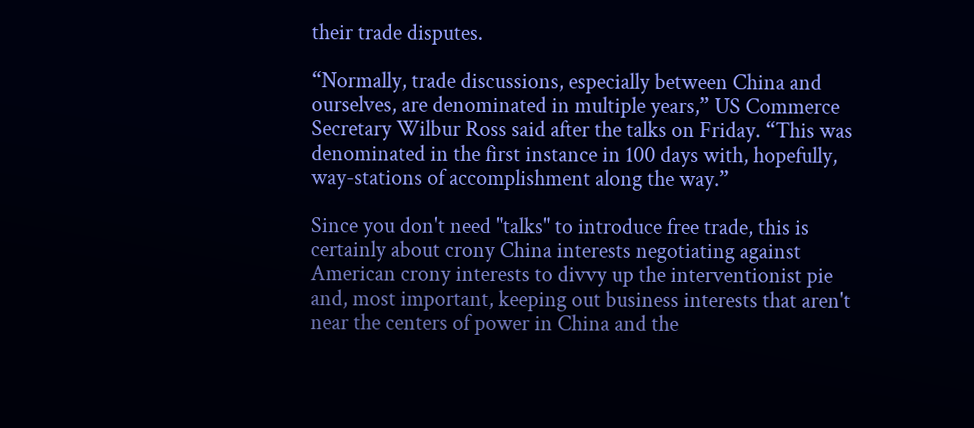their trade disputes.

“Normally, trade discussions, especially between China and ourselves, are denominated in multiple years,” US Commerce Secretary Wilbur Ross said after the talks on Friday. “This was denominated in the first instance in 100 days with, hopefully, way-stations of accomplishment along the way.”

Since you don't need "talks" to introduce free trade, this is certainly about crony China interests negotiating against American crony interests to divvy up the interventionist pie and, most important, keeping out business interests that aren't near the centers of power in China and the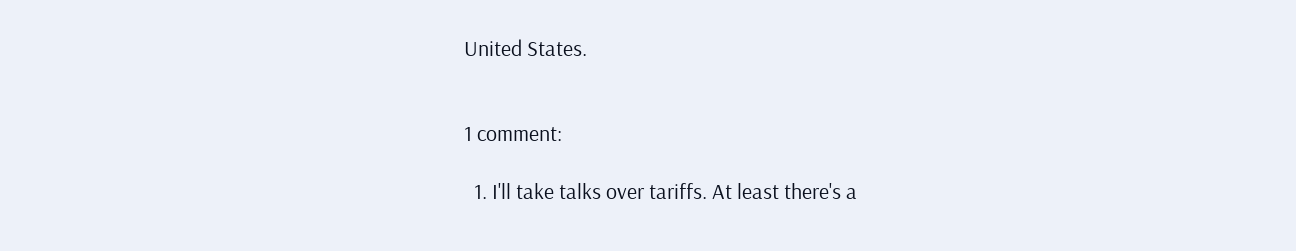United States.


1 comment:

  1. I'll take talks over tariffs. At least there's a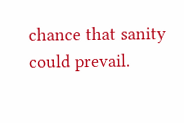chance that sanity could prevail.